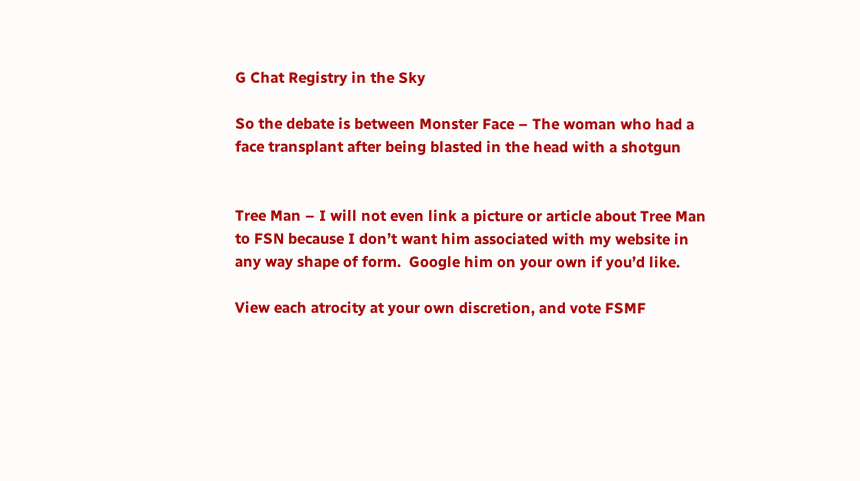G Chat Registry in the Sky

So the debate is between Monster Face – The woman who had a face transplant after being blasted in the head with a shotgun


Tree Man – I will not even link a picture or article about Tree Man to FSN because I don’t want him associated with my website in any way shape of form.  Google him on your own if you’d like.

View each atrocity at your own discretion, and vote FSMF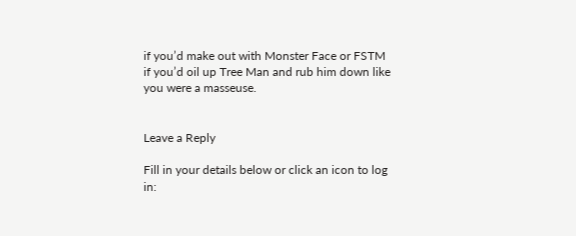if you’d make out with Monster Face or FSTM if you’d oil up Tree Man and rub him down like you were a masseuse.


Leave a Reply

Fill in your details below or click an icon to log in: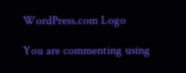WordPress.com Logo

You are commenting using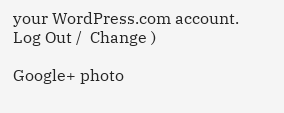your WordPress.com account. Log Out /  Change )

Google+ photo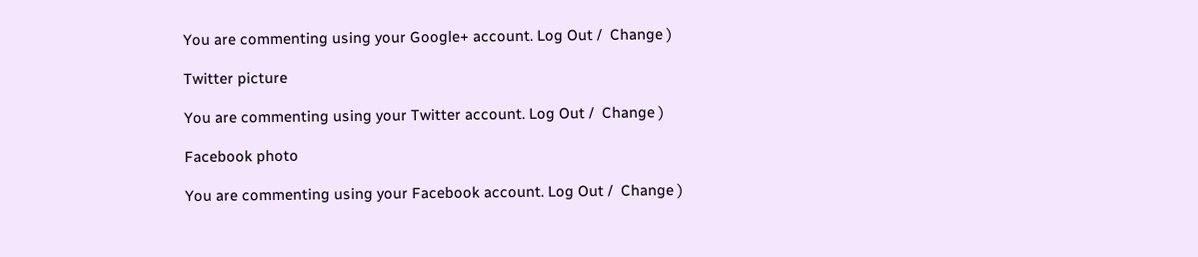You are commenting using your Google+ account. Log Out /  Change )

Twitter picture

You are commenting using your Twitter account. Log Out /  Change )

Facebook photo

You are commenting using your Facebook account. Log Out /  Change )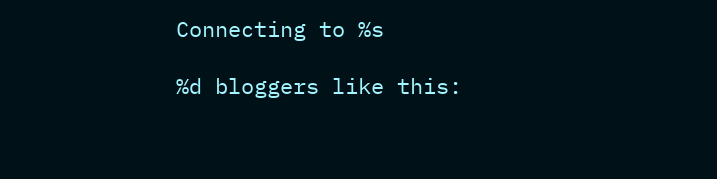Connecting to %s

%d bloggers like this: